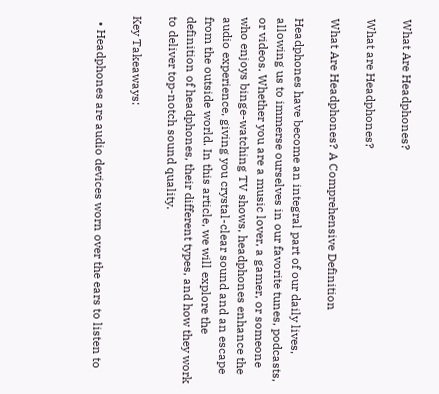What Are Headphones?

What are Headphones?

What Are Headphones? A Comprehensive Definition

Headphones have become an integral part of our daily lives, allowing us to immerse ourselves in our favorite tunes, podcasts, or videos. Whether you are a music lover, a gamer, or someone who enjoys binge-watching TV shows, headphones enhance the audio experience, giving you crystal-clear sound and an escape from the outside world. In this article, we will explore the definition of headphones, their different types, and how they work to deliver top-notch sound quality.

Key Takeaways:

  • Headphones are audio devices worn over the ears to listen to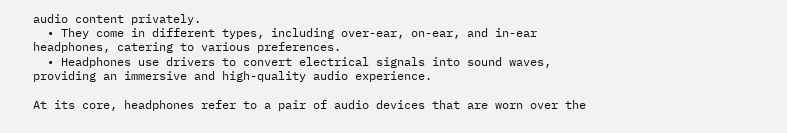audio content privately.
  • They come in different types, including over-ear, on-ear, and in-ear headphones, catering to various preferences.
  • Headphones use drivers to convert electrical signals into sound waves, providing an immersive and high-quality audio experience.

At its core, headphones refer to a pair of audio devices that are worn over the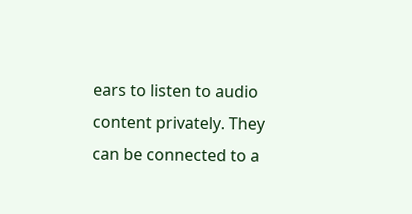ears to listen to audio content privately. They can be connected to a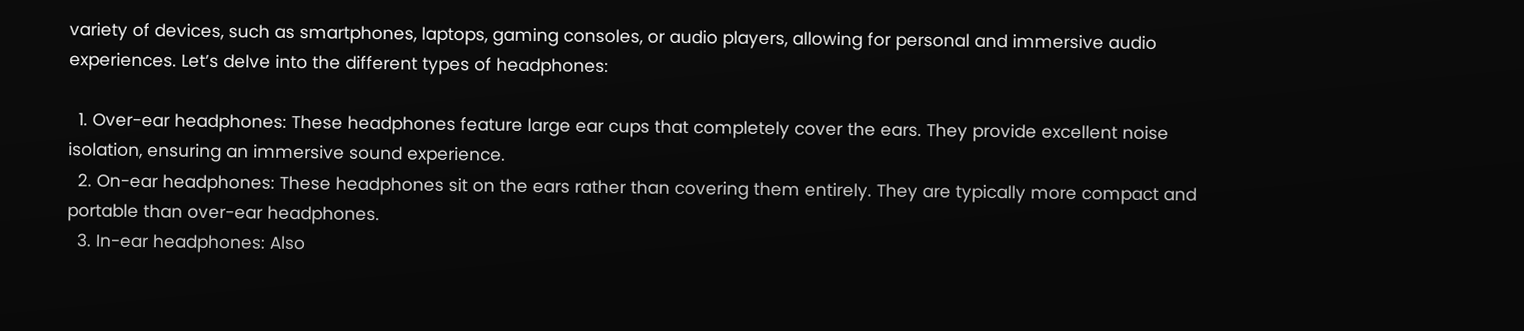variety of devices, such as smartphones, laptops, gaming consoles, or audio players, allowing for personal and immersive audio experiences. Let’s delve into the different types of headphones:

  1. Over-ear headphones: These headphones feature large ear cups that completely cover the ears. They provide excellent noise isolation, ensuring an immersive sound experience.
  2. On-ear headphones: These headphones sit on the ears rather than covering them entirely. They are typically more compact and portable than over-ear headphones.
  3. In-ear headphones: Also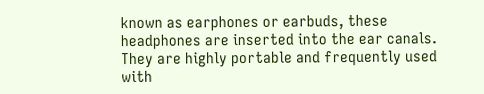known as earphones or earbuds, these headphones are inserted into the ear canals. They are highly portable and frequently used with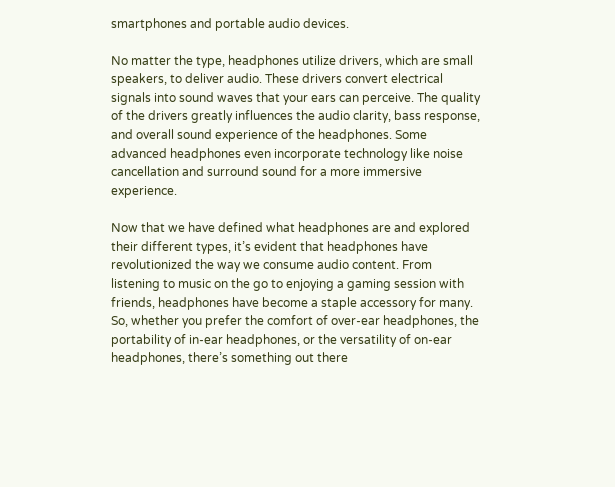smartphones and portable audio devices.

No matter the type, headphones utilize drivers, which are small speakers, to deliver audio. These drivers convert electrical signals into sound waves that your ears can perceive. The quality of the drivers greatly influences the audio clarity, bass response, and overall sound experience of the headphones. Some advanced headphones even incorporate technology like noise cancellation and surround sound for a more immersive experience.

Now that we have defined what headphones are and explored their different types, it’s evident that headphones have revolutionized the way we consume audio content. From listening to music on the go to enjoying a gaming session with friends, headphones have become a staple accessory for many. So, whether you prefer the comfort of over-ear headphones, the portability of in-ear headphones, or the versatility of on-ear headphones, there’s something out there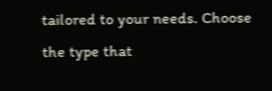tailored to your needs. Choose the type that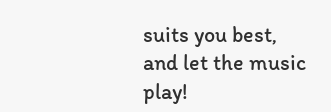suits you best, and let the music play!